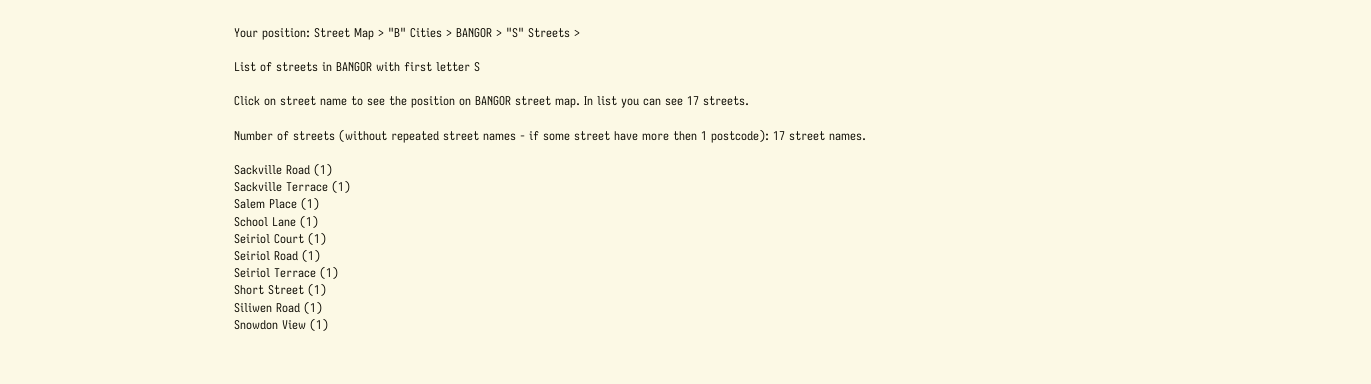Your position: Street Map > "B" Cities > BANGOR > "S" Streets >

List of streets in BANGOR with first letter S

Click on street name to see the position on BANGOR street map. In list you can see 17 streets.

Number of streets (without repeated street names - if some street have more then 1 postcode): 17 street names.

Sackville Road (1)
Sackville Terrace (1)
Salem Place (1)
School Lane (1)
Seiriol Court (1)
Seiriol Road (1)
Seiriol Terrace (1)
Short Street (1)
Siliwen Road (1)
Snowdon View (1)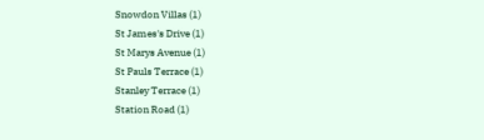Snowdon Villas (1)
St James's Drive (1)
St Marys Avenue (1)
St Pauls Terrace (1)
Stanley Terrace (1)
Station Road (1)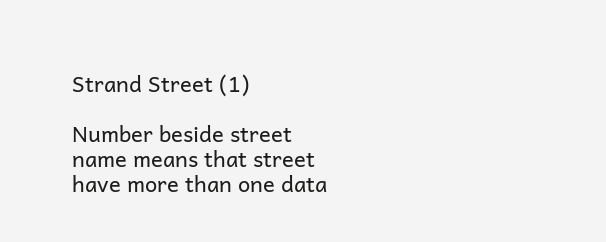Strand Street (1)

Number beside street name means that street have more than one data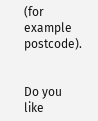(for example postcode).


Do you like